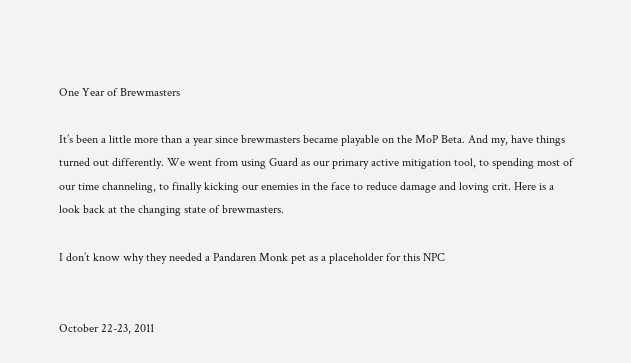One Year of Brewmasters

It’s been a little more than a year since brewmasters became playable on the MoP Beta. And my, have things turned out differently. We went from using Guard as our primary active mitigation tool, to spending most of our time channeling, to finally kicking our enemies in the face to reduce damage and loving crit. Here is a look back at the changing state of brewmasters.

I don’t know why they needed a Pandaren Monk pet as a placeholder for this NPC


October 22-23, 2011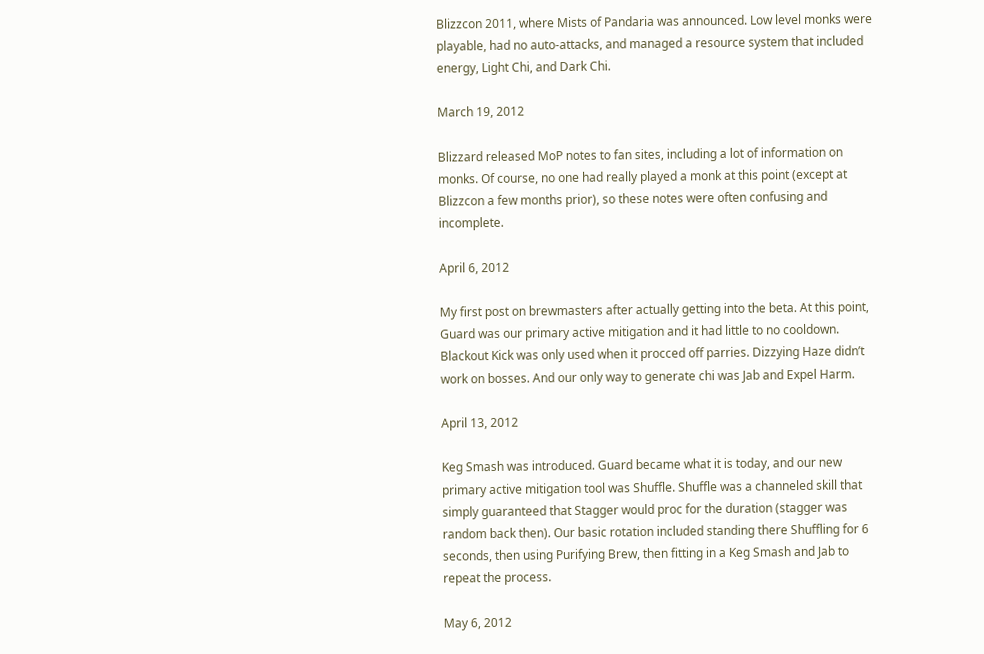Blizzcon 2011, where Mists of Pandaria was announced. Low level monks were playable, had no auto-attacks, and managed a resource system that included energy, Light Chi, and Dark Chi.

March 19, 2012

Blizzard released MoP notes to fan sites, including a lot of information on monks. Of course, no one had really played a monk at this point (except at Blizzcon a few months prior), so these notes were often confusing and incomplete.

April 6, 2012

My first post on brewmasters after actually getting into the beta. At this point, Guard was our primary active mitigation and it had little to no cooldown. Blackout Kick was only used when it procced off parries. Dizzying Haze didn’t work on bosses. And our only way to generate chi was Jab and Expel Harm.

April 13, 2012

Keg Smash was introduced. Guard became what it is today, and our new primary active mitigation tool was Shuffle. Shuffle was a channeled skill that simply guaranteed that Stagger would proc for the duration (stagger was random back then). Our basic rotation included standing there Shuffling for 6 seconds, then using Purifying Brew, then fitting in a Keg Smash and Jab to repeat the process.

May 6, 2012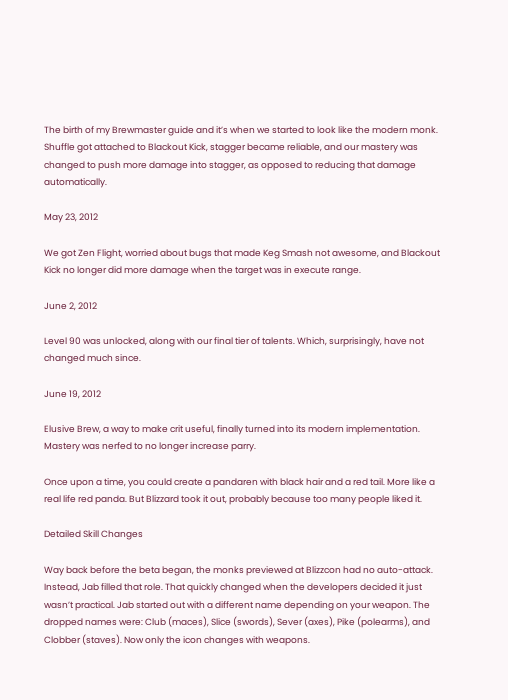The birth of my Brewmaster guide and it’s when we started to look like the modern monk. Shuffle got attached to Blackout Kick, stagger became reliable, and our mastery was changed to push more damage into stagger, as opposed to reducing that damage automatically.

May 23, 2012

We got Zen Flight, worried about bugs that made Keg Smash not awesome, and Blackout Kick no longer did more damage when the target was in execute range.

June 2, 2012

Level 90 was unlocked, along with our final tier of talents. Which, surprisingly, have not changed much since.

June 19, 2012

Elusive Brew, a way to make crit useful, finally turned into its modern implementation. Mastery was nerfed to no longer increase parry.

Once upon a time, you could create a pandaren with black hair and a red tail. More like a real life red panda. But Blizzard took it out, probably because too many people liked it.

Detailed Skill Changes

Way back before the beta began, the monks previewed at Blizzcon had no auto-attack. Instead, Jab filled that role. That quickly changed when the developers decided it just wasn’t practical. Jab started out with a different name depending on your weapon. The dropped names were: Club (maces), Slice (swords), Sever (axes), Pike (polearms), and Clobber (staves). Now only the icon changes with weapons.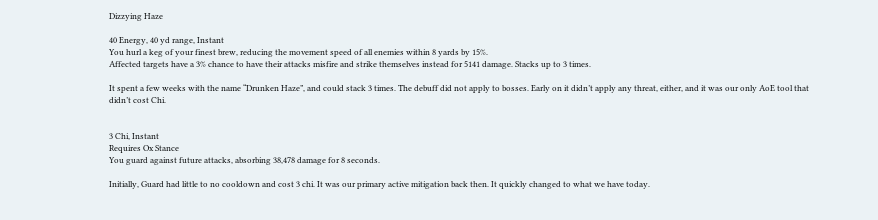Dizzying Haze

40 Energy, 40 yd range, Instant
You hurl a keg of your finest brew, reducing the movement speed of all enemies within 8 yards by 15%.
Affected targets have a 3% chance to have their attacks misfire and strike themselves instead for 5141 damage. Stacks up to 3 times.

It spent a few weeks with the name “Drunken Haze”, and could stack 3 times. The debuff did not apply to bosses. Early on it didn’t apply any threat, either, and it was our only AoE tool that didn’t cost Chi.


3 Chi, Instant
Requires Ox Stance
You guard against future attacks, absorbing 38,478 damage for 8 seconds.

Initially, Guard had little to no cooldown and cost 3 chi. It was our primary active mitigation back then. It quickly changed to what we have today.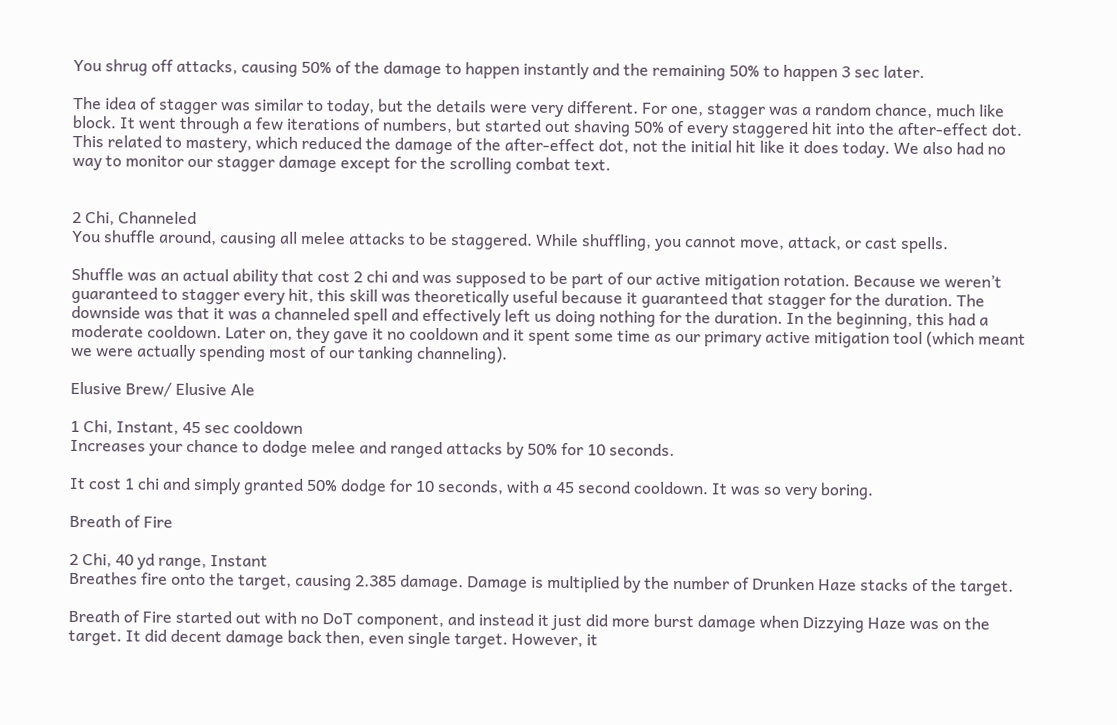You shrug off attacks, causing 50% of the damage to happen instantly and the remaining 50% to happen 3 sec later.

The idea of stagger was similar to today, but the details were very different. For one, stagger was a random chance, much like block. It went through a few iterations of numbers, but started out shaving 50% of every staggered hit into the after-effect dot. This related to mastery, which reduced the damage of the after-effect dot, not the initial hit like it does today. We also had no way to monitor our stagger damage except for the scrolling combat text.


2 Chi, Channeled
You shuffle around, causing all melee attacks to be staggered. While shuffling, you cannot move, attack, or cast spells.

Shuffle was an actual ability that cost 2 chi and was supposed to be part of our active mitigation rotation. Because we weren’t guaranteed to stagger every hit, this skill was theoretically useful because it guaranteed that stagger for the duration. The downside was that it was a channeled spell and effectively left us doing nothing for the duration. In the beginning, this had a moderate cooldown. Later on, they gave it no cooldown and it spent some time as our primary active mitigation tool (which meant we were actually spending most of our tanking channeling).

Elusive Brew/ Elusive Ale

1 Chi, Instant, 45 sec cooldown
Increases your chance to dodge melee and ranged attacks by 50% for 10 seconds.

It cost 1 chi and simply granted 50% dodge for 10 seconds, with a 45 second cooldown. It was so very boring.

Breath of Fire

2 Chi, 40 yd range, Instant
Breathes fire onto the target, causing 2.385 damage. Damage is multiplied by the number of Drunken Haze stacks of the target.

Breath of Fire started out with no DoT component, and instead it just did more burst damage when Dizzying Haze was on the target. It did decent damage back then, even single target. However, it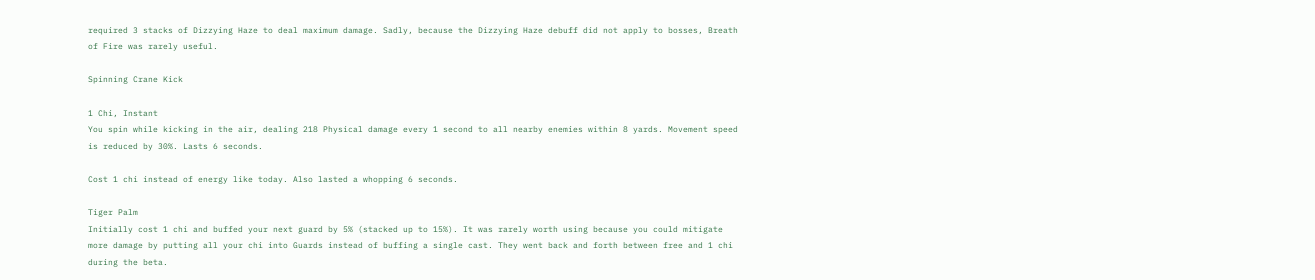required 3 stacks of Dizzying Haze to deal maximum damage. Sadly, because the Dizzying Haze debuff did not apply to bosses, Breath of Fire was rarely useful.

Spinning Crane Kick

1 Chi, Instant
You spin while kicking in the air, dealing 218 Physical damage every 1 second to all nearby enemies within 8 yards. Movement speed is reduced by 30%. Lasts 6 seconds.

Cost 1 chi instead of energy like today. Also lasted a whopping 6 seconds.

Tiger Palm
Initially cost 1 chi and buffed your next guard by 5% (stacked up to 15%). It was rarely worth using because you could mitigate more damage by putting all your chi into Guards instead of buffing a single cast. They went back and forth between free and 1 chi during the beta.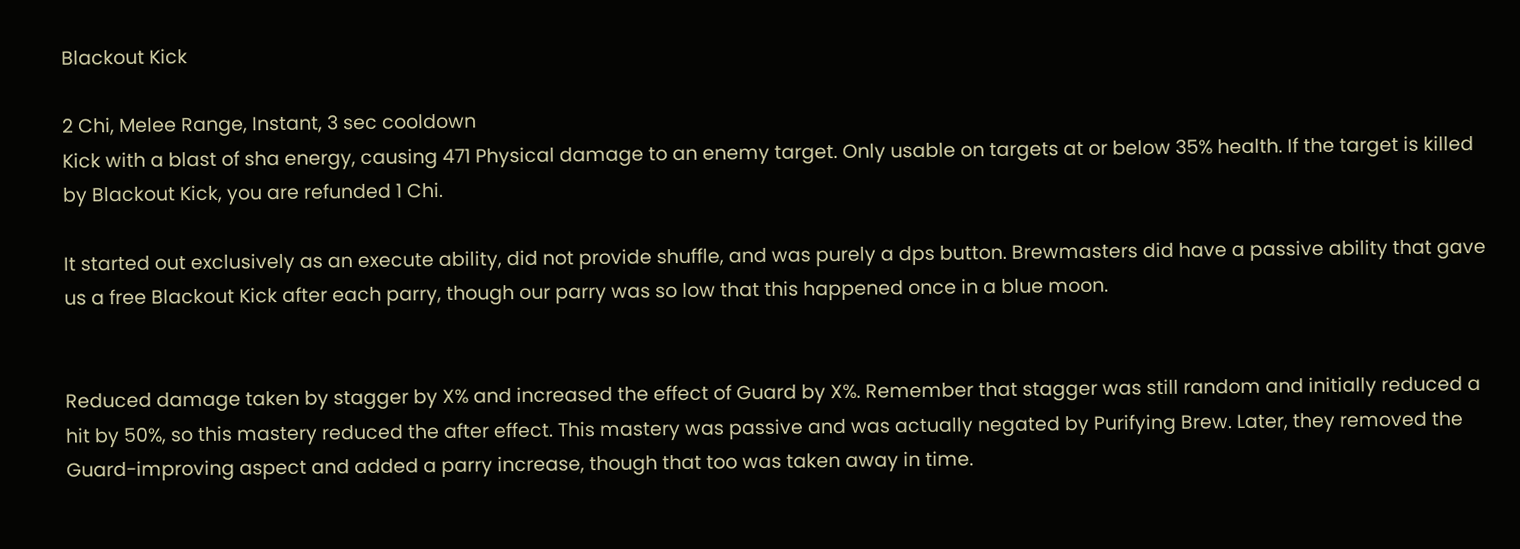Blackout Kick

2 Chi, Melee Range, Instant, 3 sec cooldown
Kick with a blast of sha energy, causing 471 Physical damage to an enemy target. Only usable on targets at or below 35% health. If the target is killed by Blackout Kick, you are refunded 1 Chi.

It started out exclusively as an execute ability, did not provide shuffle, and was purely a dps button. Brewmasters did have a passive ability that gave us a free Blackout Kick after each parry, though our parry was so low that this happened once in a blue moon.


Reduced damage taken by stagger by X% and increased the effect of Guard by X%. Remember that stagger was still random and initially reduced a hit by 50%, so this mastery reduced the after effect. This mastery was passive and was actually negated by Purifying Brew. Later, they removed the Guard-improving aspect and added a parry increase, though that too was taken away in time.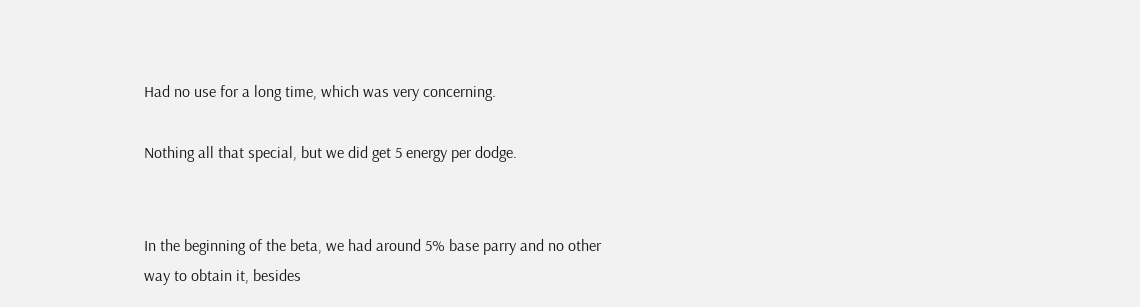Had no use for a long time, which was very concerning.

Nothing all that special, but we did get 5 energy per dodge.


In the beginning of the beta, we had around 5% base parry and no other way to obtain it, besides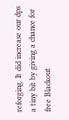reforging. It did increase our dps a tiny bit by giving a chance for free Blackout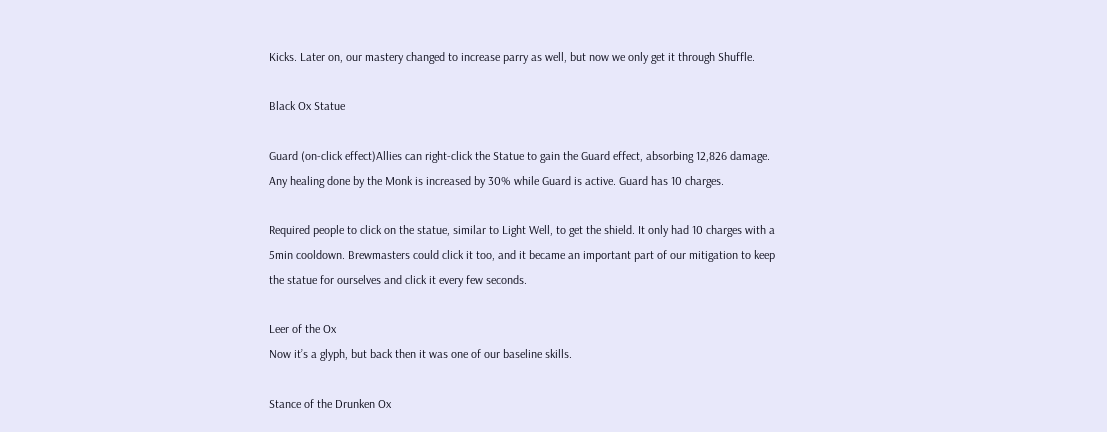Kicks. Later on, our mastery changed to increase parry as well, but now we only get it through Shuffle.

Black Ox Statue

Guard (on-click effect)Allies can right-click the Statue to gain the Guard effect, absorbing 12,826 damage. Any healing done by the Monk is increased by 30% while Guard is active. Guard has 10 charges.

Required people to click on the statue, similar to Light Well, to get the shield. It only had 10 charges with a 5min cooldown. Brewmasters could click it too, and it became an important part of our mitigation to keep the statue for ourselves and click it every few seconds.

Leer of the Ox
Now it’s a glyph, but back then it was one of our baseline skills.

Stance of the Drunken Ox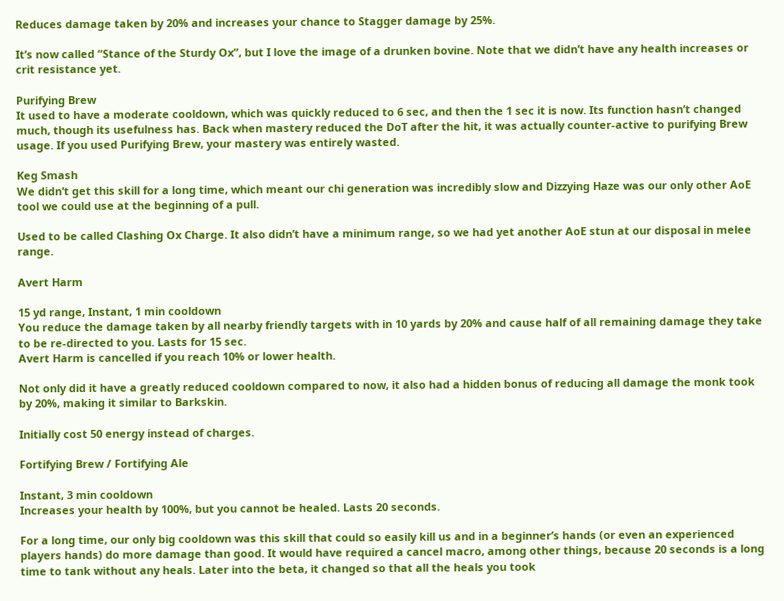Reduces damage taken by 20% and increases your chance to Stagger damage by 25%.

It’s now called “Stance of the Sturdy Ox”, but I love the image of a drunken bovine. Note that we didn’t have any health increases or crit resistance yet.

Purifying Brew
It used to have a moderate cooldown, which was quickly reduced to 6 sec, and then the 1 sec it is now. Its function hasn’t changed much, though its usefulness has. Back when mastery reduced the DoT after the hit, it was actually counter-active to purifying Brew usage. If you used Purifying Brew, your mastery was entirely wasted.

Keg Smash
We didn’t get this skill for a long time, which meant our chi generation was incredibly slow and Dizzying Haze was our only other AoE tool we could use at the beginning of a pull.

Used to be called Clashing Ox Charge. It also didn’t have a minimum range, so we had yet another AoE stun at our disposal in melee range.

Avert Harm

15 yd range, Instant, 1 min cooldown
You reduce the damage taken by all nearby friendly targets with in 10 yards by 20% and cause half of all remaining damage they take to be re-directed to you. Lasts for 15 sec.
Avert Harm is cancelled if you reach 10% or lower health.

Not only did it have a greatly reduced cooldown compared to now, it also had a hidden bonus of reducing all damage the monk took by 20%, making it similar to Barkskin.

Initially cost 50 energy instead of charges.

Fortifying Brew / Fortifying Ale

Instant, 3 min cooldown
Increases your health by 100%, but you cannot be healed. Lasts 20 seconds.

For a long time, our only big cooldown was this skill that could so easily kill us and in a beginner’s hands (or even an experienced players hands) do more damage than good. It would have required a cancel macro, among other things, because 20 seconds is a long time to tank without any heals. Later into the beta, it changed so that all the heals you took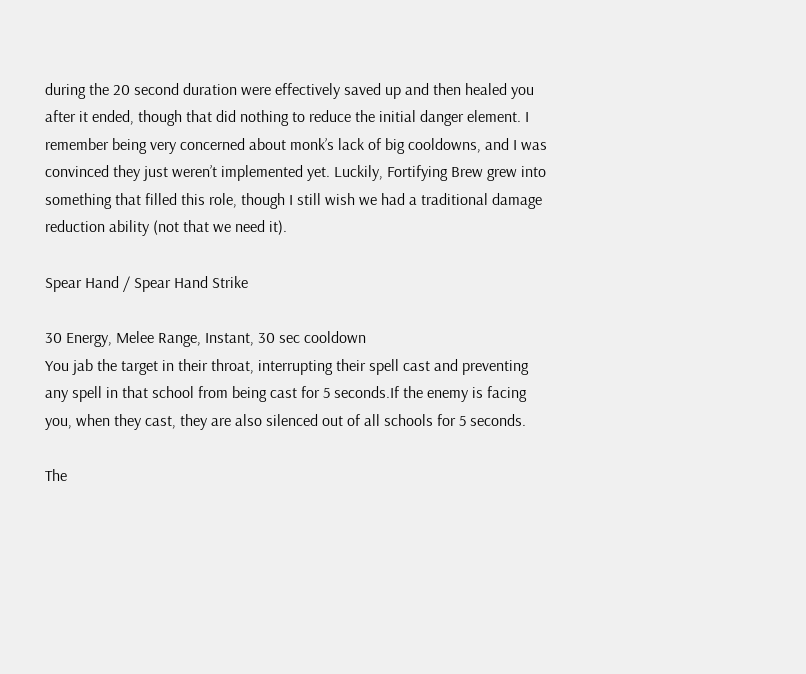during the 20 second duration were effectively saved up and then healed you after it ended, though that did nothing to reduce the initial danger element. I remember being very concerned about monk’s lack of big cooldowns, and I was convinced they just weren’t implemented yet. Luckily, Fortifying Brew grew into something that filled this role, though I still wish we had a traditional damage reduction ability (not that we need it).

Spear Hand / Spear Hand Strike

30 Energy, Melee Range, Instant, 30 sec cooldown
You jab the target in their throat, interrupting their spell cast and preventing any spell in that school from being cast for 5 seconds.If the enemy is facing you, when they cast, they are also silenced out of all schools for 5 seconds.

The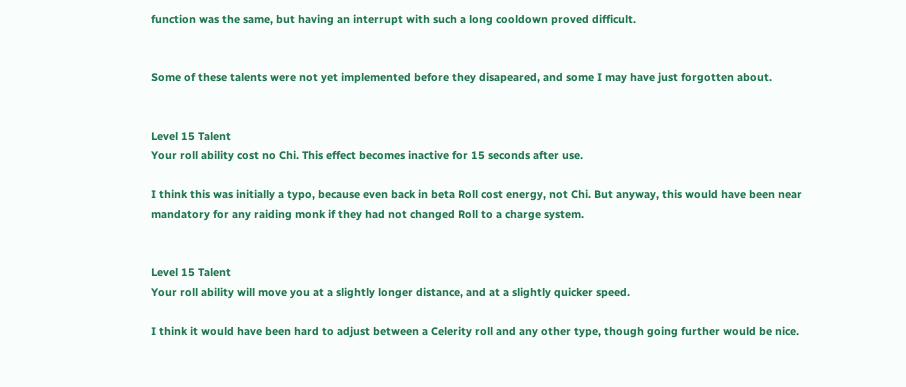function was the same, but having an interrupt with such a long cooldown proved difficult.


Some of these talents were not yet implemented before they disapeared, and some I may have just forgotten about.


Level 15 Talent
Your roll ability cost no Chi. This effect becomes inactive for 15 seconds after use.

I think this was initially a typo, because even back in beta Roll cost energy, not Chi. But anyway, this would have been near mandatory for any raiding monk if they had not changed Roll to a charge system.


Level 15 Talent
Your roll ability will move you at a slightly longer distance, and at a slightly quicker speed.

I think it would have been hard to adjust between a Celerity roll and any other type, though going further would be nice.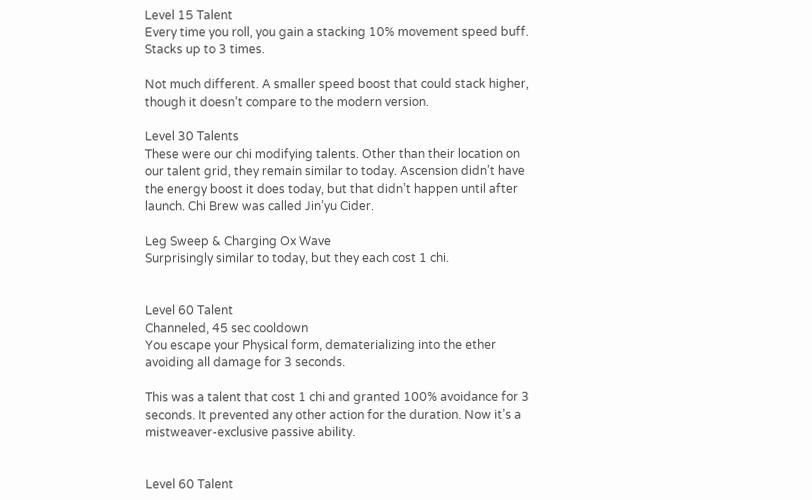Level 15 Talent
Every time you roll, you gain a stacking 10% movement speed buff. Stacks up to 3 times.

Not much different. A smaller speed boost that could stack higher, though it doesn’t compare to the modern version.

Level 30 Talents
These were our chi modifying talents. Other than their location on our talent grid, they remain similar to today. Ascension didn’t have the energy boost it does today, but that didn’t happen until after launch. Chi Brew was called Jin’yu Cider.

Leg Sweep & Charging Ox Wave
Surprisingly similar to today, but they each cost 1 chi.


Level 60 Talent
Channeled, 45 sec cooldown
You escape your Physical form, dematerializing into the ether avoiding all damage for 3 seconds.

This was a talent that cost 1 chi and granted 100% avoidance for 3 seconds. It prevented any other action for the duration. Now it’s a mistweaver-exclusive passive ability.


Level 60 Talent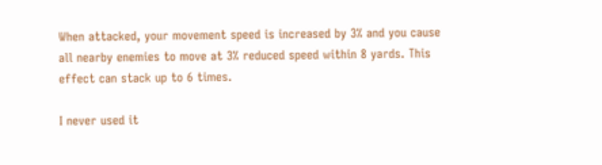When attacked, your movement speed is increased by 3% and you cause all nearby enemies to move at 3% reduced speed within 8 yards. This effect can stack up to 6 times.

I never used it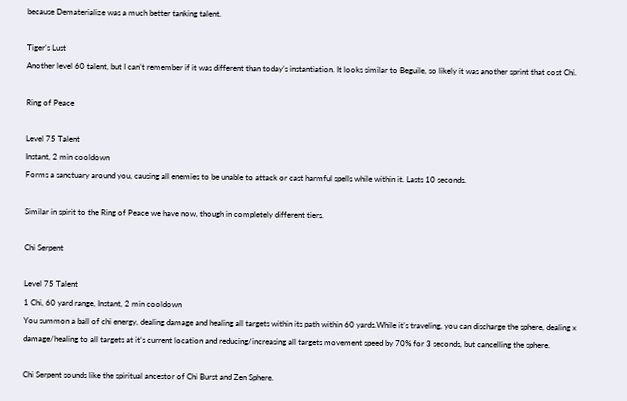because Dematerialize was a much better tanking talent.

Tiger’s Lust
Another level 60 talent, but I can’t remember if it was different than today’s instantiation. It looks similar to Beguile, so likely it was another sprint that cost Chi.

Ring of Peace

Level 75 Talent
Instant, 2 min cooldown
Forms a sanctuary around you, causing all enemies to be unable to attack or cast harmful spells while within it. Lasts 10 seconds.

Similar in spirit to the Ring of Peace we have now, though in completely different tiers.

Chi Serpent

Level 75 Talent
1 Chi, 60 yard range, Instant, 2 min cooldown
You summon a ball of chi energy, dealing damage and healing all targets within its path within 60 yards.While it’s traveling, you can discharge the sphere, dealing x damage/healing to all targets at it’s current location and reducing/increasing all targets movement speed by 70% for 3 seconds, but cancelling the sphere.

Chi Serpent sounds like the spiritual ancestor of Chi Burst and Zen Sphere.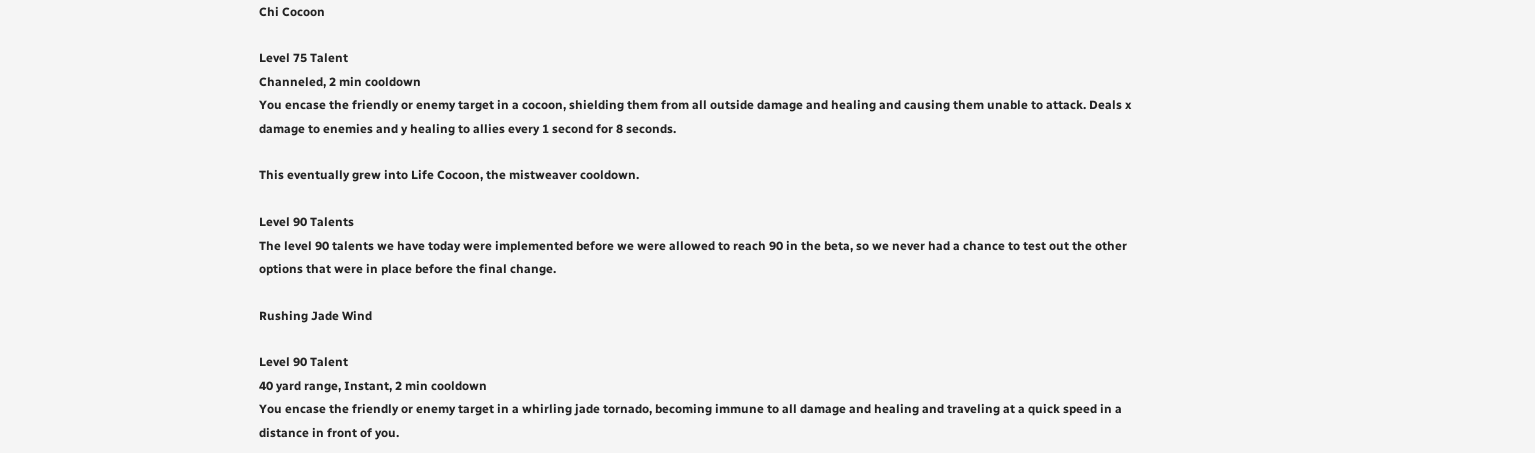Chi Cocoon

Level 75 Talent
Channeled, 2 min cooldown
You encase the friendly or enemy target in a cocoon, shielding them from all outside damage and healing and causing them unable to attack. Deals x damage to enemies and y healing to allies every 1 second for 8 seconds.

This eventually grew into Life Cocoon, the mistweaver cooldown.

Level 90 Talents
The level 90 talents we have today were implemented before we were allowed to reach 90 in the beta, so we never had a chance to test out the other options that were in place before the final change.

Rushing Jade Wind

Level 90 Talent
40 yard range, Instant, 2 min cooldown
You encase the friendly or enemy target in a whirling jade tornado, becoming immune to all damage and healing and traveling at a quick speed in a distance in front of you.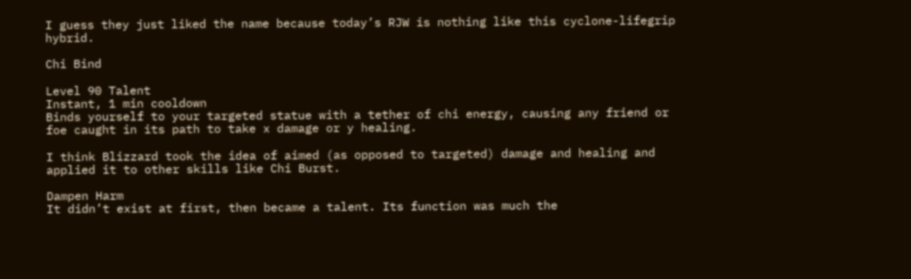I guess they just liked the name because today’s RJW is nothing like this cyclone-lifegrip hybrid.

Chi Bind

Level 90 Talent
Instant, 1 min cooldown
Binds yourself to your targeted statue with a tether of chi energy, causing any friend or foe caught in its path to take x damage or y healing.

I think Blizzard took the idea of aimed (as opposed to targeted) damage and healing and applied it to other skills like Chi Burst.

Dampen Harm
It didn’t exist at first, then became a talent. Its function was much the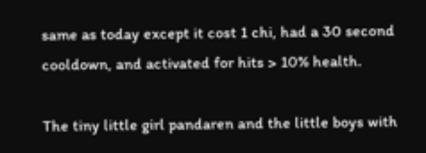same as today except it cost 1 chi, had a 30 second cooldown, and activated for hits > 10% health.

The tiny little girl pandaren and the little boys with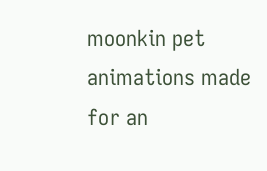moonkin pet animations made for an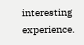interesting experience.